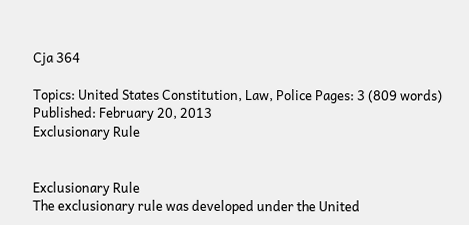Cja 364

Topics: United States Constitution, Law, Police Pages: 3 (809 words) Published: February 20, 2013
Exclusionary Rule


Exclusionary Rule
The exclusionary rule was developed under the United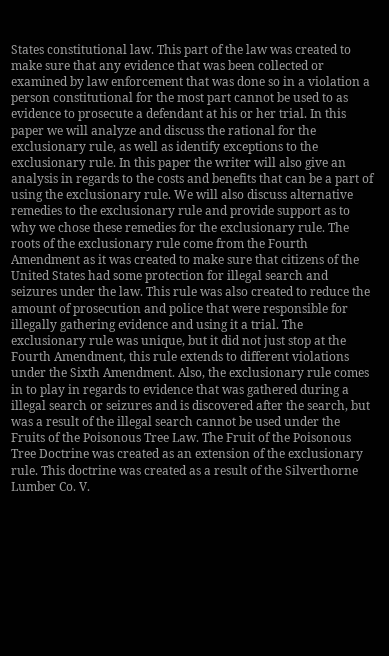States constitutional law. This part of the law was created to make sure that any evidence that was been collected or examined by law enforcement that was done so in a violation a person constitutional for the most part cannot be used to as evidence to prosecute a defendant at his or her trial. In this paper we will analyze and discuss the rational for the exclusionary rule, as well as identify exceptions to the exclusionary rule. In this paper the writer will also give an analysis in regards to the costs and benefits that can be a part of using the exclusionary rule. We will also discuss alternative remedies to the exclusionary rule and provide support as to why we chose these remedies for the exclusionary rule. The roots of the exclusionary rule come from the Fourth Amendment as it was created to make sure that citizens of the United States had some protection for illegal search and seizures under the law. This rule was also created to reduce the amount of prosecution and police that were responsible for illegally gathering evidence and using it a trial. The exclusionary rule was unique, but it did not just stop at the Fourth Amendment, this rule extends to different violations under the Sixth Amendment. Also, the exclusionary rule comes in to play in regards to evidence that was gathered during a illegal search or seizures and is discovered after the search, but was a result of the illegal search cannot be used under the Fruits of the Poisonous Tree Law. The Fruit of the Poisonous Tree Doctrine was created as an extension of the exclusionary rule. This doctrine was created as a result of the Silverthorne Lumber Co. V.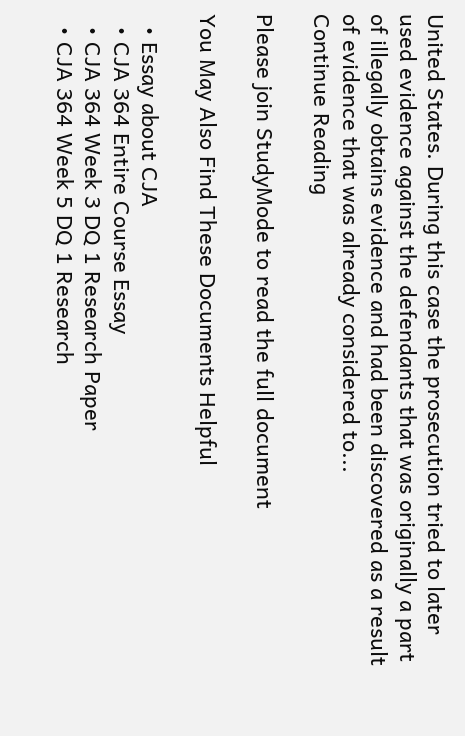United States. During this case the prosecution tried to later used evidence against the defendants that was originally a part of illegally obtains evidence and had been discovered as a result of evidence that was already considered to...
Continue Reading

Please join StudyMode to read the full document

You May Also Find These Documents Helpful

  • Essay about CJA
  • CJA 364 Entire Course Essay
  • CJA 364 Week 3 DQ 1 Research Paper
  • CJA 364 Week 5 DQ 1 Research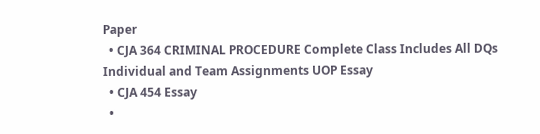Paper
  • CJA 364 CRIMINAL PROCEDURE Complete Class Includes All DQs Individual and Team Assignments UOP Essay
  • CJA 454 Essay
  •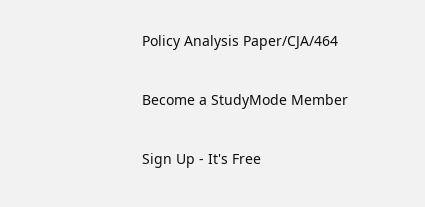Policy Analysis Paper/CJA/464

Become a StudyMode Member

Sign Up - It's Free